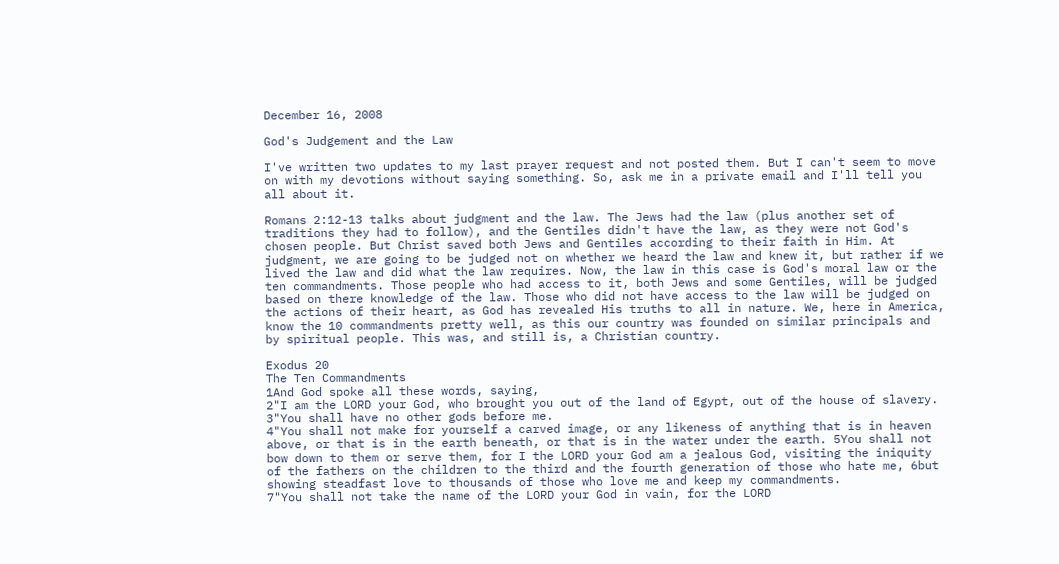December 16, 2008

God's Judgement and the Law

I've written two updates to my last prayer request and not posted them. But I can't seem to move on with my devotions without saying something. So, ask me in a private email and I'll tell you all about it.

Romans 2:12-13 talks about judgment and the law. The Jews had the law (plus another set of traditions they had to follow), and the Gentiles didn't have the law, as they were not God's chosen people. But Christ saved both Jews and Gentiles according to their faith in Him. At judgment, we are going to be judged not on whether we heard the law and knew it, but rather if we lived the law and did what the law requires. Now, the law in this case is God's moral law or the ten commandments. Those people who had access to it, both Jews and some Gentiles, will be judged based on there knowledge of the law. Those who did not have access to the law will be judged on the actions of their heart, as God has revealed His truths to all in nature. We, here in America, know the 10 commandments pretty well, as this our country was founded on similar principals and by spiritual people. This was, and still is, a Christian country.

Exodus 20
The Ten Commandments
1And God spoke all these words, saying,
2"I am the LORD your God, who brought you out of the land of Egypt, out of the house of slavery.
3"You shall have no other gods before me.
4"You shall not make for yourself a carved image, or any likeness of anything that is in heaven above, or that is in the earth beneath, or that is in the water under the earth. 5You shall not bow down to them or serve them, for I the LORD your God am a jealous God, visiting the iniquity of the fathers on the children to the third and the fourth generation of those who hate me, 6but showing steadfast love to thousands of those who love me and keep my commandments.
7"You shall not take the name of the LORD your God in vain, for the LORD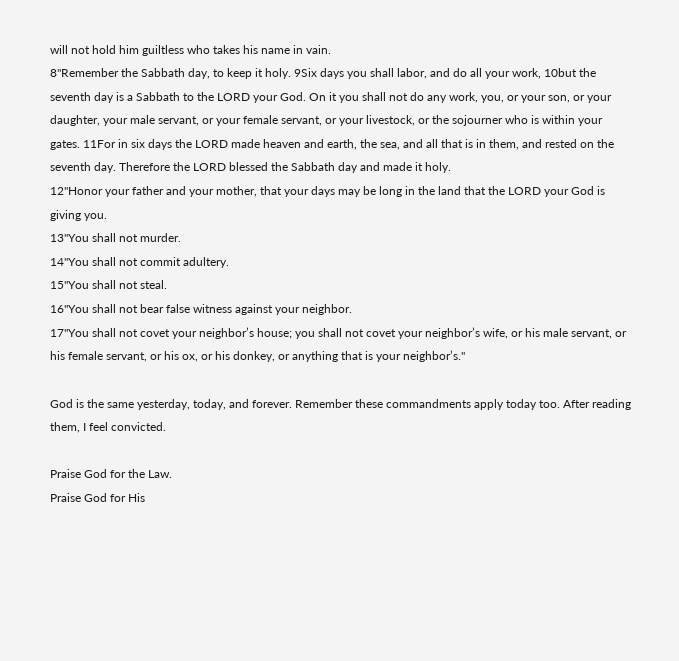will not hold him guiltless who takes his name in vain.
8"Remember the Sabbath day, to keep it holy. 9Six days you shall labor, and do all your work, 10but the seventh day is a Sabbath to the LORD your God. On it you shall not do any work, you, or your son, or your daughter, your male servant, or your female servant, or your livestock, or the sojourner who is within your gates. 11For in six days the LORD made heaven and earth, the sea, and all that is in them, and rested on the seventh day. Therefore the LORD blessed the Sabbath day and made it holy.
12"Honor your father and your mother, that your days may be long in the land that the LORD your God is giving you.
13"You shall not murder.
14"You shall not commit adultery.
15"You shall not steal.
16"You shall not bear false witness against your neighbor.
17"You shall not covet your neighbor’s house; you shall not covet your neighbor’s wife, or his male servant, or his female servant, or his ox, or his donkey, or anything that is your neighbor’s."

God is the same yesterday, today, and forever. Remember these commandments apply today too. After reading them, I feel convicted.

Praise God for the Law.
Praise God for His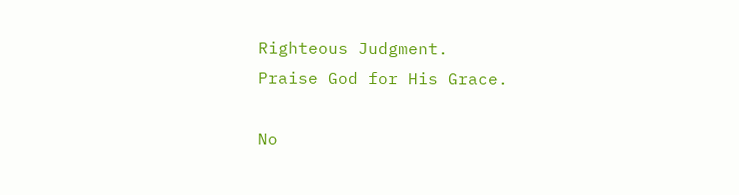Righteous Judgment.
Praise God for His Grace.

No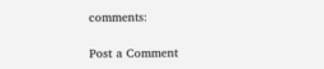comments:

Post a Comment